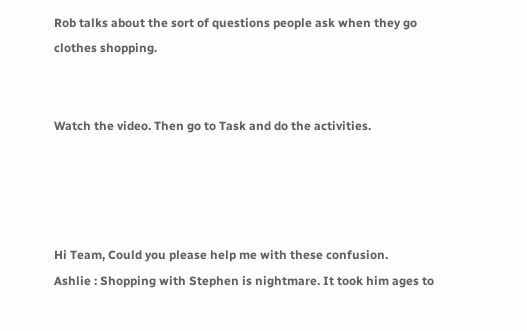Rob talks about the sort of questions people ask when they go clothes shopping.


Watch the video. Then go to Task and do the activities.




Hi Team, Could you please help me with these confusion.
Ashlie : Shopping with Stephen is nightmare. It took him ages to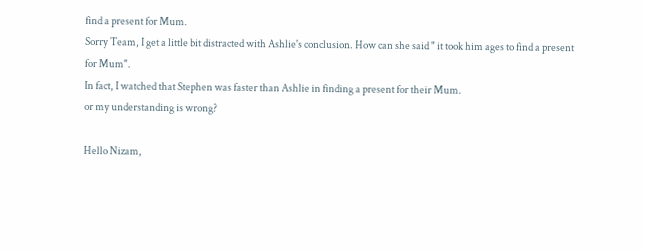find a present for Mum.
Sorry Team, I get a little bit distracted with Ashlie's conclusion. How can she said " it took him ages to find a present for Mum".
In fact, I watched that Stephen was faster than Ashlie in finding a present for their Mum.
or my understanding is wrong?

Hello Nizam,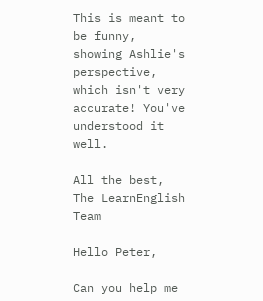This is meant to be funny, showing Ashlie's perspective, which isn't very accurate! You've understood it well.

All the best,
The LearnEnglish Team

Hello Peter,

Can you help me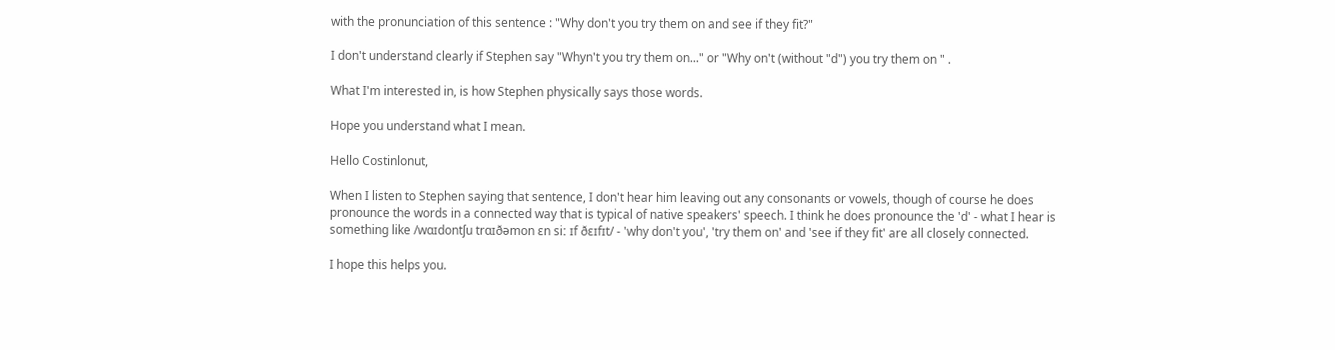with the pronunciation of this sentence : "Why don't you try them on and see if they fit?"

I don't understand clearly if Stephen say "Whyn't you try them on..." or "Why on't (without "d") you try them on " .

What I'm interested in, is how Stephen physically says those words.

Hope you understand what I mean.

Hello Costinlonut,

When I listen to Stephen saying that sentence, I don't hear him leaving out any consonants or vowels, though of course he does pronounce the words in a connected way that is typical of native speakers' speech. I think he does pronounce the 'd' - what I hear is something like /wɑɪdontʃu trɑɪðəmon ɛn siː ɪf ðɛɪfɪt/ - 'why don't you', 'try them on' and 'see if they fit' are all closely connected.

I hope this helps you.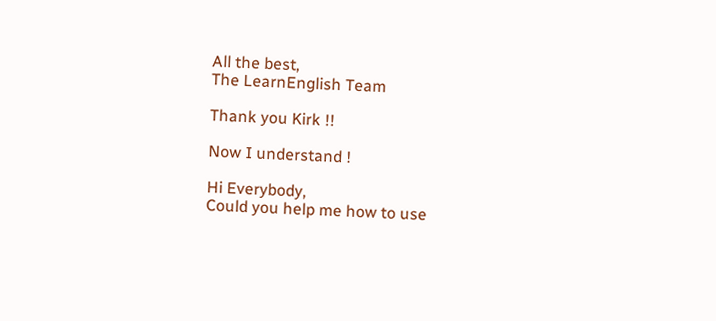All the best,
The LearnEnglish Team

Thank you Kirk !!

Now I understand !

Hi Everybody,
Could you help me how to use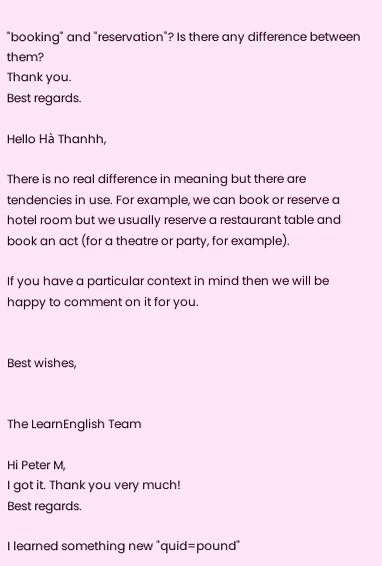"booking" and "reservation"? Is there any difference between them?
Thank you.
Best regards.

Hello Hà Thanhh,

There is no real difference in meaning but there are tendencies in use. For example, we can book or reserve a hotel room but we usually reserve a restaurant table and book an act (for a theatre or party, for example).

If you have a particular context in mind then we will be happy to comment on it for you.


Best wishes,


The LearnEnglish Team

Hi Peter M,
I got it. Thank you very much!
Best regards.

I learned something new "quid=pound"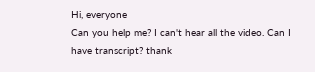Hi, everyone
Can you help me? I can't hear all the video. Can I have transcript? thank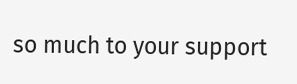so much to your support